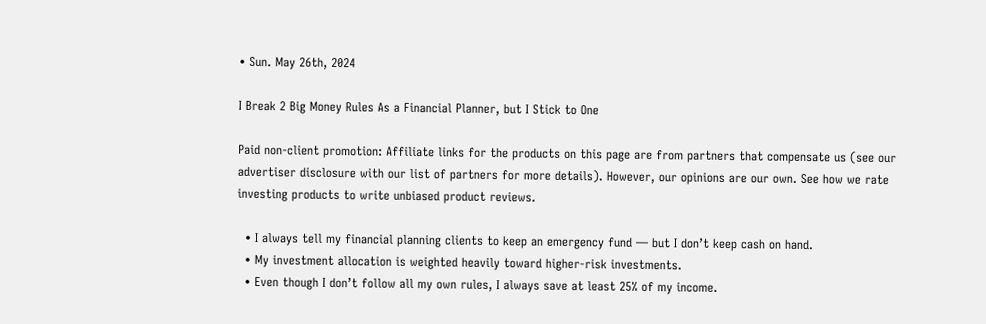• Sun. May 26th, 2024

I Break 2 Big Money Rules As a Financial Planner, but I Stick to One

Paid non-client promotion: Affiliate links for the products on this page are from partners that compensate us (see our advertiser disclosure with our list of partners for more details). However, our opinions are our own. See how we rate investing products to write unbiased product reviews.

  • I always tell my financial planning clients to keep an emergency fund — but I don’t keep cash on hand.
  • My investment allocation is weighted heavily toward higher-risk investments.
  • Even though I don’t follow all my own rules, I always save at least 25% of my income.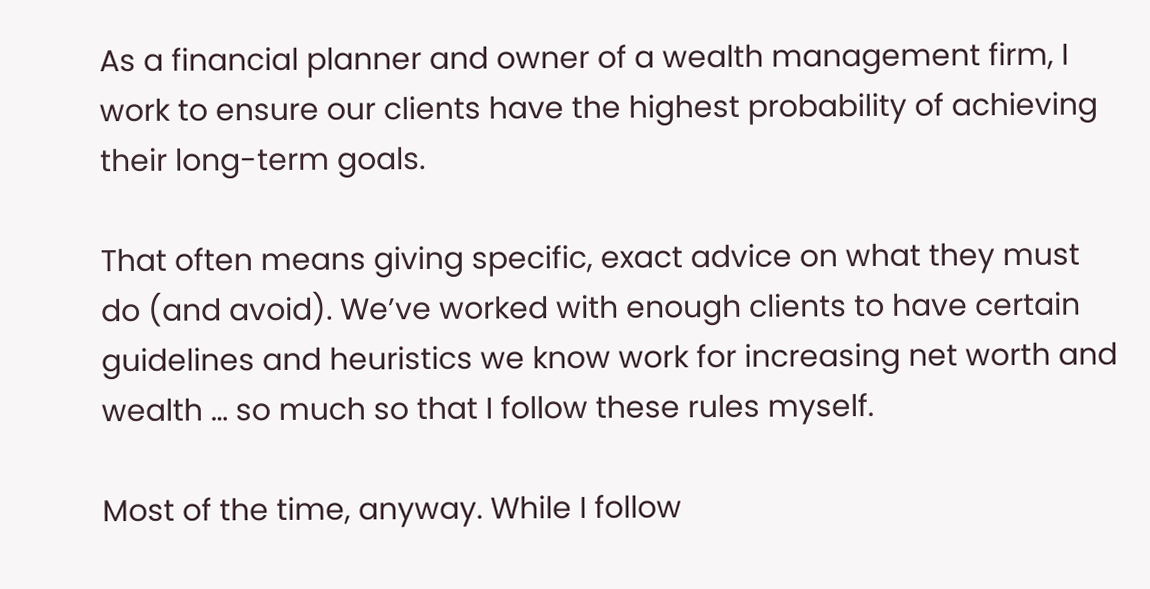As a financial planner and owner of a wealth management firm, I work to ensure our clients have the highest probability of achieving their long-term goals.

That often means giving specific, exact advice on what they must do (and avoid). We’ve worked with enough clients to have certain guidelines and heuristics we know work for increasing net worth and wealth … so much so that I follow these rules myself.

Most of the time, anyway. While I follow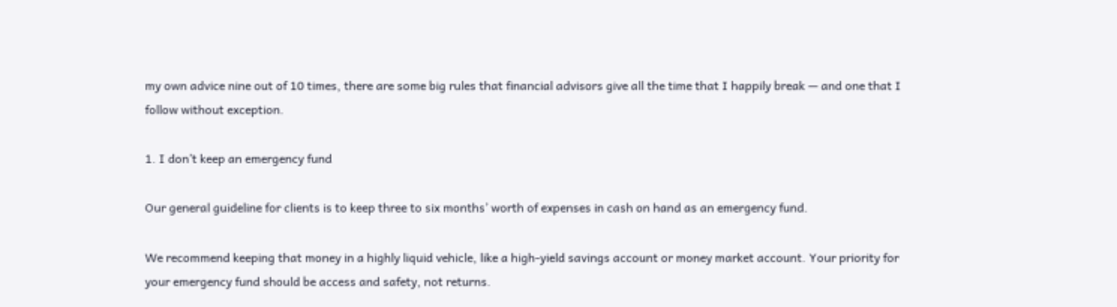my own advice nine out of 10 times, there are some big rules that financial advisors give all the time that I happily break — and one that I follow without exception.

1. I don’t keep an emergency fund

Our general guideline for clients is to keep three to six months’ worth of expenses in cash on hand as an emergency fund.

We recommend keeping that money in a highly liquid vehicle, like a high-yield savings account or money market account. Your priority for your emergency fund should be access and safety, not returns.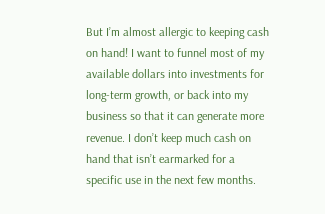But I’m almost allergic to keeping cash on hand! I want to funnel most of my available dollars into investments for long-term growth, or back into my business so that it can generate more revenue. I don’t keep much cash on hand that isn’t earmarked for a specific use in the next few months.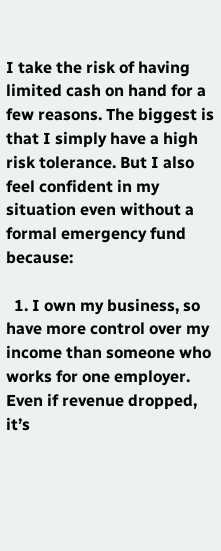I take the risk of having limited cash on hand for a few reasons. The biggest is that I simply have a high risk tolerance. But I also feel confident in my situation even without a formal emergency fund because:

  1. I own my business, so have more control over my income than someone who works for one employer. Even if revenue dropped, it’s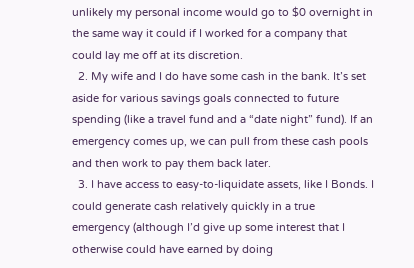unlikely my personal income would go to $0 overnight in the same way it could if I worked for a company that could lay me off at its discretion.
  2. My wife and I do have some cash in the bank. It’s set aside for various savings goals connected to future spending (like a travel fund and a “date night” fund). If an emergency comes up, we can pull from these cash pools and then work to pay them back later.
  3. I have access to easy-to-liquidate assets, like I Bonds. I could generate cash relatively quickly in a true emergency (although I’d give up some interest that I otherwise could have earned by doing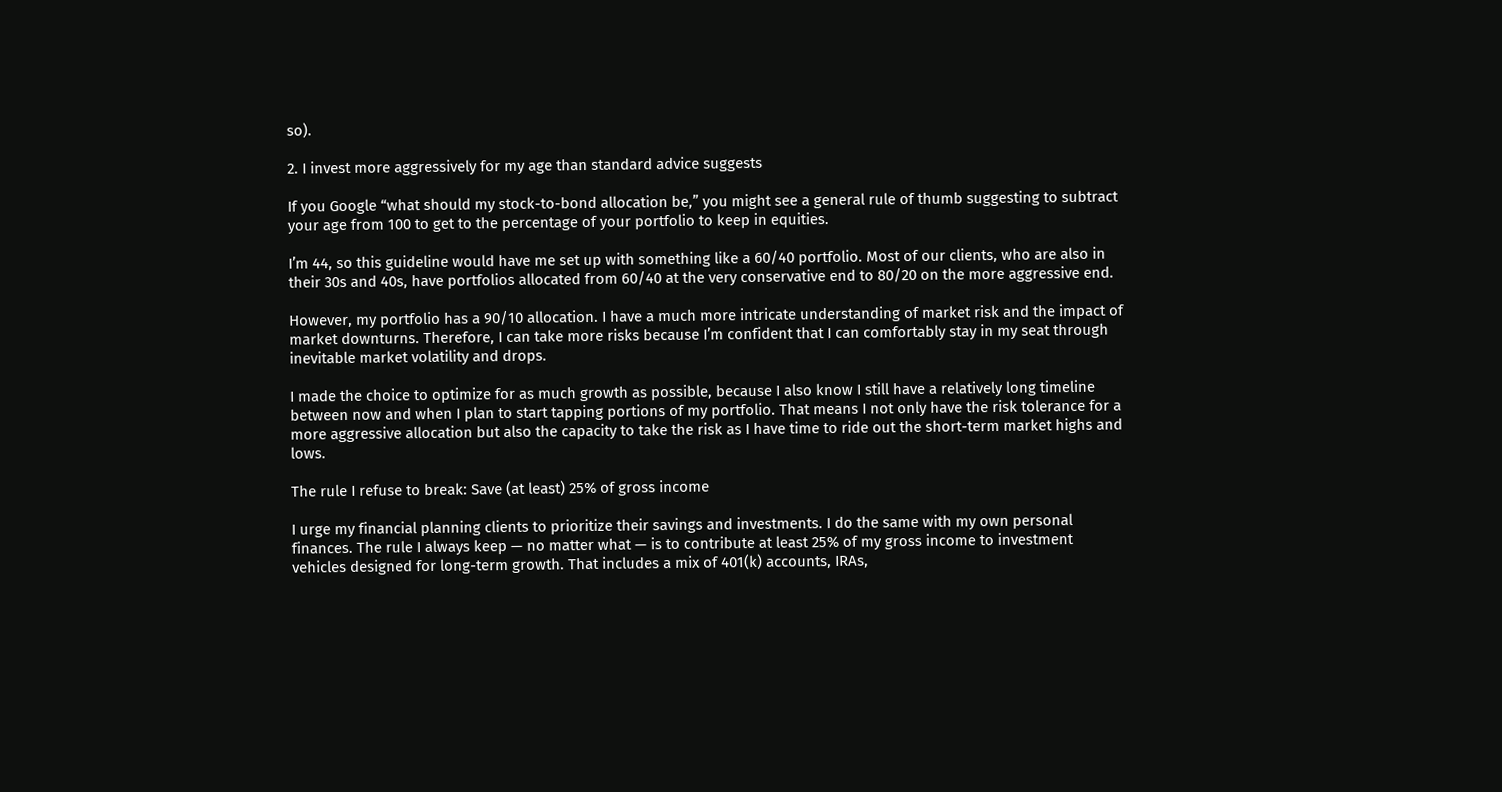so).

2. I invest more aggressively for my age than standard advice suggests

If you Google “what should my stock-to-bond allocation be,” you might see a general rule of thumb suggesting to subtract your age from 100 to get to the percentage of your portfolio to keep in equities.

I’m 44, so this guideline would have me set up with something like a 60/40 portfolio. Most of our clients, who are also in their 30s and 40s, have portfolios allocated from 60/40 at the very conservative end to 80/20 on the more aggressive end.

However, my portfolio has a 90/10 allocation. I have a much more intricate understanding of market risk and the impact of market downturns. Therefore, I can take more risks because I’m confident that I can comfortably stay in my seat through inevitable market volatility and drops.

I made the choice to optimize for as much growth as possible, because I also know I still have a relatively long timeline between now and when I plan to start tapping portions of my portfolio. That means I not only have the risk tolerance for a more aggressive allocation but also the capacity to take the risk as I have time to ride out the short-term market highs and lows.

The rule I refuse to break: Save (at least) 25% of gross income

I urge my financial planning clients to prioritize their savings and investments. I do the same with my own personal finances. The rule I always keep — no matter what — is to contribute at least 25% of my gross income to investment vehicles designed for long-term growth. That includes a mix of 401(k) accounts, IRAs,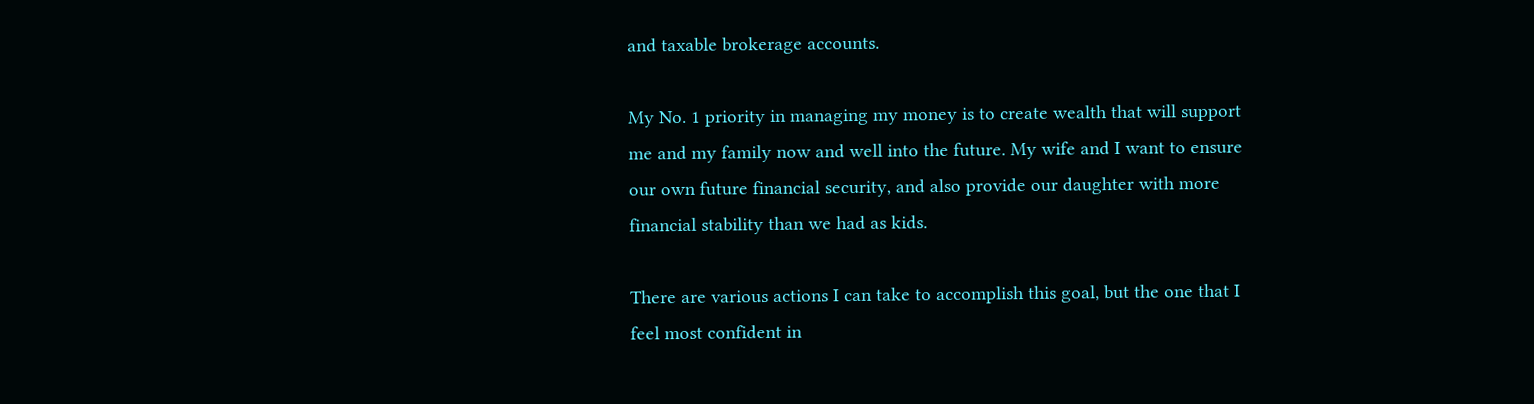and taxable brokerage accounts.

My No. 1 priority in managing my money is to create wealth that will support me and my family now and well into the future. My wife and I want to ensure our own future financial security, and also provide our daughter with more financial stability than we had as kids.

There are various actions I can take to accomplish this goal, but the one that I feel most confident in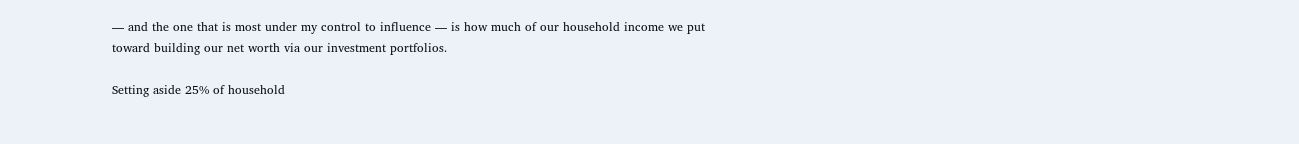— and the one that is most under my control to influence — is how much of our household income we put toward building our net worth via our investment portfolios.

Setting aside 25% of household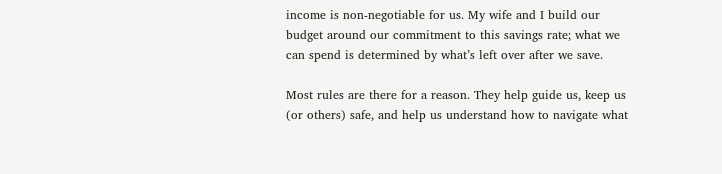income is non-negotiable for us. My wife and I build our budget around our commitment to this savings rate; what we can spend is determined by what’s left over after we save.

Most rules are there for a reason. They help guide us, keep us (or others) safe, and help us understand how to navigate what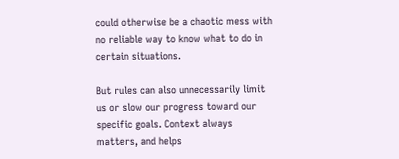could otherwise be a chaotic mess with no reliable way to know what to do in certain situations.

But rules can also unnecessarily limit us or slow our progress toward our specific goals. Context always matters, and helps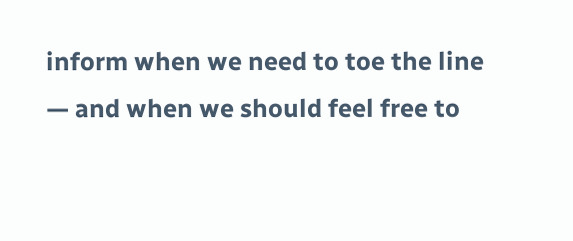inform when we need to toe the line — and when we should feel free to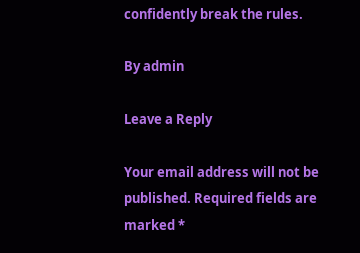confidently break the rules.

By admin

Leave a Reply

Your email address will not be published. Required fields are marked *